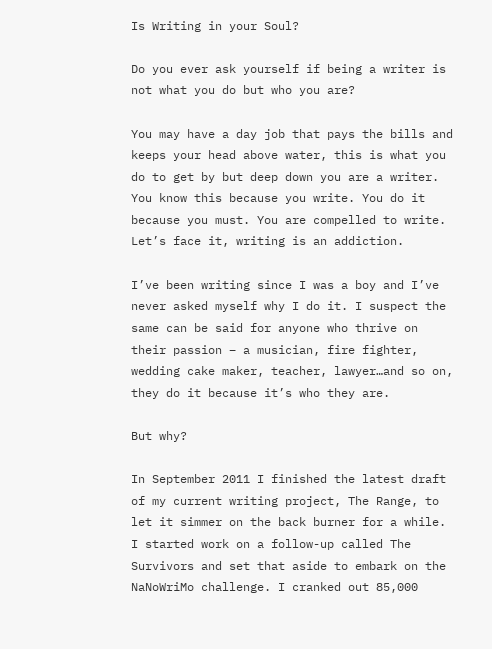Is Writing in your Soul?

Do you ever ask yourself if being a writer is not what you do but who you are?

You may have a day job that pays the bills and keeps your head above water, this is what you do to get by but deep down you are a writer. You know this because you write. You do it because you must. You are compelled to write. Let’s face it, writing is an addiction.

I’ve been writing since I was a boy and I’ve never asked myself why I do it. I suspect the same can be said for anyone who thrive on their passion – a musician, fire fighter, wedding cake maker, teacher, lawyer…and so on, they do it because it’s who they are.

But why?

In September 2011 I finished the latest draft of my current writing project, The Range, to let it simmer on the back burner for a while. I started work on a follow-up called The Survivors and set that aside to embark on the NaNoWriMo challenge. I cranked out 85,000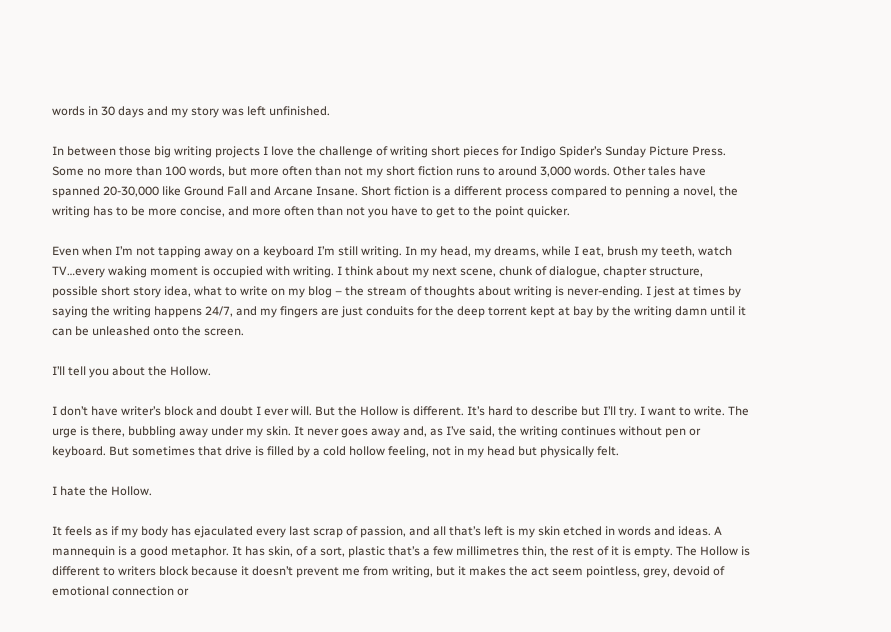words in 30 days and my story was left unfinished.

In between those big writing projects I love the challenge of writing short pieces for Indigo Spider’s Sunday Picture Press. Some no more than 100 words, but more often than not my short fiction runs to around 3,000 words. Other tales have spanned 20-30,000 like Ground Fall and Arcane Insane. Short fiction is a different process compared to penning a novel, the writing has to be more concise, and more often than not you have to get to the point quicker.

Even when I’m not tapping away on a keyboard I’m still writing. In my head, my dreams, while I eat, brush my teeth, watch TV…every waking moment is occupied with writing. I think about my next scene, chunk of dialogue, chapter structure, possible short story idea, what to write on my blog – the stream of thoughts about writing is never-ending. I jest at times by saying the writing happens 24/7, and my fingers are just conduits for the deep torrent kept at bay by the writing damn until it can be unleashed onto the screen.

I’ll tell you about the Hollow.

I don’t have writer’s block and doubt I ever will. But the Hollow is different. It’s hard to describe but I’ll try. I want to write. The urge is there, bubbling away under my skin. It never goes away and, as I’ve said, the writing continues without pen or keyboard. But sometimes that drive is filled by a cold hollow feeling, not in my head but physically felt.

I hate the Hollow.

It feels as if my body has ejaculated every last scrap of passion, and all that’s left is my skin etched in words and ideas. A mannequin is a good metaphor. It has skin, of a sort, plastic that’s a few millimetres thin, the rest of it is empty. The Hollow is different to writers block because it doesn’t prevent me from writing, but it makes the act seem pointless, grey, devoid of emotional connection or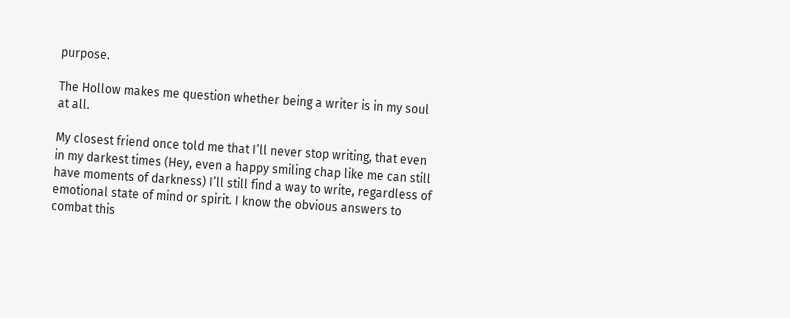purpose.

The Hollow makes me question whether being a writer is in my soul at all.

My closest friend once told me that I’ll never stop writing, that even in my darkest times (Hey, even a happy smiling chap like me can still have moments of darkness) I’ll still find a way to write, regardless of emotional state of mind or spirit. I know the obvious answers to combat this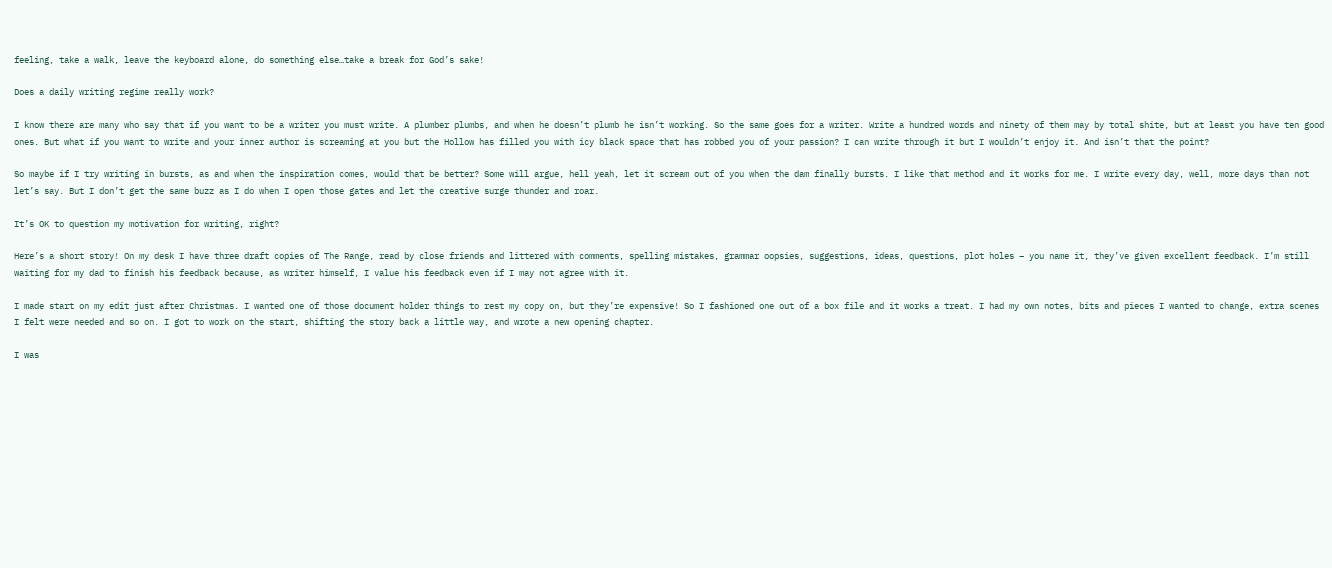feeling, take a walk, leave the keyboard alone, do something else…take a break for God’s sake!

Does a daily writing regime really work?

I know there are many who say that if you want to be a writer you must write. A plumber plumbs, and when he doesn’t plumb he isn’t working. So the same goes for a writer. Write a hundred words and ninety of them may by total shite, but at least you have ten good ones. But what if you want to write and your inner author is screaming at you but the Hollow has filled you with icy black space that has robbed you of your passion? I can write through it but I wouldn’t enjoy it. And isn’t that the point?

So maybe if I try writing in bursts, as and when the inspiration comes, would that be better? Some will argue, hell yeah, let it scream out of you when the dam finally bursts. I like that method and it works for me. I write every day, well, more days than not let’s say. But I don’t get the same buzz as I do when I open those gates and let the creative surge thunder and roar.

It’s OK to question my motivation for writing, right?

Here’s a short story! On my desk I have three draft copies of The Range, read by close friends and littered with comments, spelling mistakes, grammar oopsies, suggestions, ideas, questions, plot holes – you name it, they’ve given excellent feedback. I’m still waiting for my dad to finish his feedback because, as writer himself, I value his feedback even if I may not agree with it.

I made start on my edit just after Christmas. I wanted one of those document holder things to rest my copy on, but they’re expensive! So I fashioned one out of a box file and it works a treat. I had my own notes, bits and pieces I wanted to change, extra scenes I felt were needed and so on. I got to work on the start, shifting the story back a little way, and wrote a new opening chapter.

I was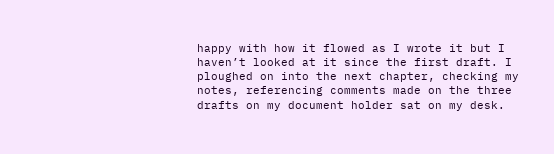happy with how it flowed as I wrote it but I haven’t looked at it since the first draft. I ploughed on into the next chapter, checking my notes, referencing comments made on the three drafts on my document holder sat on my desk.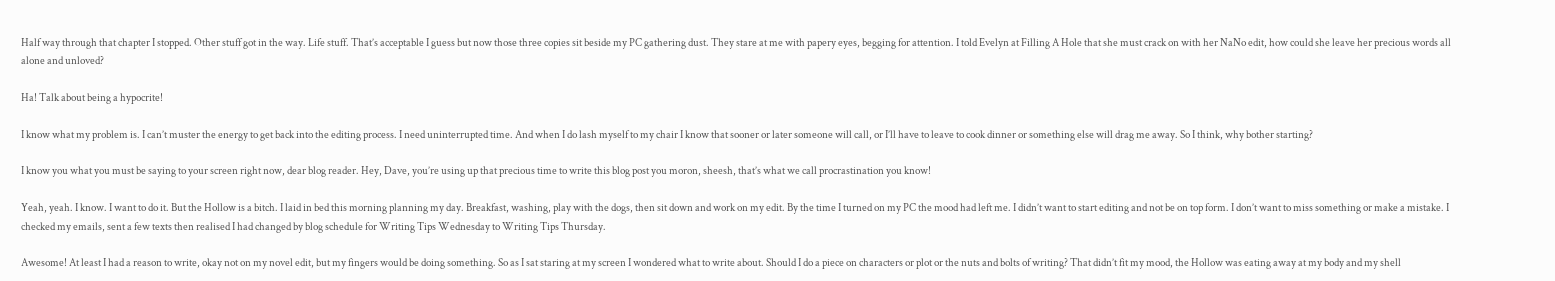Half way through that chapter I stopped. Other stuff got in the way. Life stuff. That’s acceptable I guess but now those three copies sit beside my PC gathering dust. They stare at me with papery eyes, begging for attention. I told Evelyn at Filling A Hole that she must crack on with her NaNo edit, how could she leave her precious words all alone and unloved?

Ha! Talk about being a hypocrite!

I know what my problem is. I can’t muster the energy to get back into the editing process. I need uninterrupted time. And when I do lash myself to my chair I know that sooner or later someone will call, or I’ll have to leave to cook dinner or something else will drag me away. So I think, why bother starting?

I know you what you must be saying to your screen right now, dear blog reader. Hey, Dave, you’re using up that precious time to write this blog post you moron, sheesh, that’s what we call procrastination you know!

Yeah, yeah. I know. I want to do it. But the Hollow is a bitch. I laid in bed this morning planning my day. Breakfast, washing, play with the dogs, then sit down and work on my edit. By the time I turned on my PC the mood had left me. I didn’t want to start editing and not be on top form. I don’t want to miss something or make a mistake. I checked my emails, sent a few texts then realised I had changed by blog schedule for Writing Tips Wednesday to Writing Tips Thursday.

Awesome! At least I had a reason to write, okay not on my novel edit, but my fingers would be doing something. So as I sat staring at my screen I wondered what to write about. Should I do a piece on characters or plot or the nuts and bolts of writing? That didn’t fit my mood, the Hollow was eating away at my body and my shell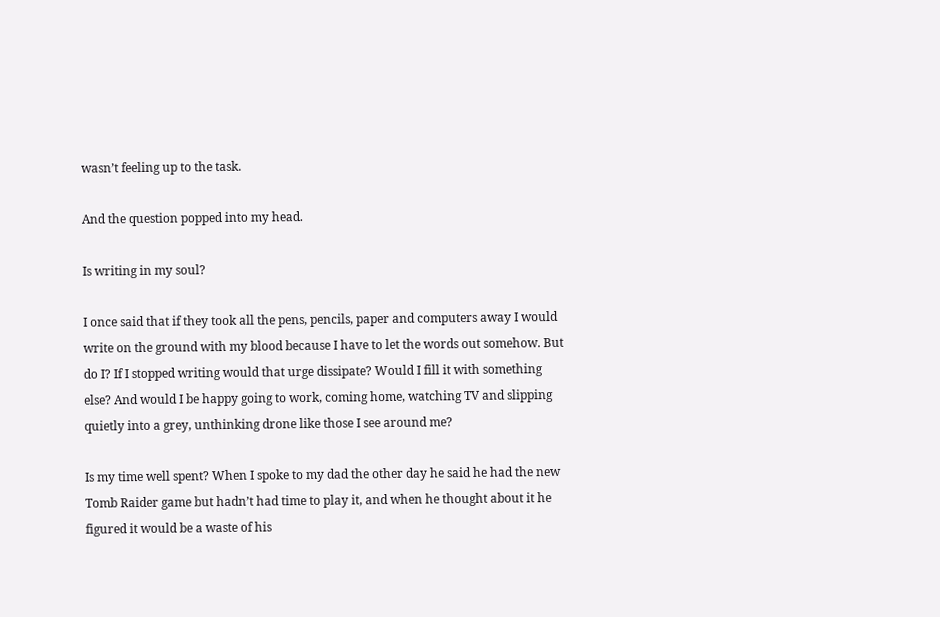wasn’t feeling up to the task.

And the question popped into my head.

Is writing in my soul?

I once said that if they took all the pens, pencils, paper and computers away I would write on the ground with my blood because I have to let the words out somehow. But do I? If I stopped writing would that urge dissipate? Would I fill it with something else? And would I be happy going to work, coming home, watching TV and slipping quietly into a grey, unthinking drone like those I see around me?

Is my time well spent? When I spoke to my dad the other day he said he had the new Tomb Raider game but hadn’t had time to play it, and when he thought about it he figured it would be a waste of his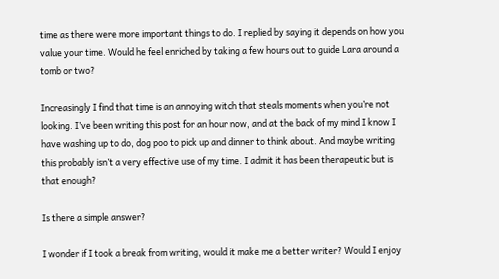time as there were more important things to do. I replied by saying it depends on how you value your time. Would he feel enriched by taking a few hours out to guide Lara around a tomb or two?

Increasingly I find that time is an annoying witch that steals moments when you’re not looking. I’ve been writing this post for an hour now, and at the back of my mind I know I have washing up to do, dog poo to pick up and dinner to think about. And maybe writing this probably isn’t a very effective use of my time. I admit it has been therapeutic but is that enough?

Is there a simple answer?

I wonder if I took a break from writing, would it make me a better writer? Would I enjoy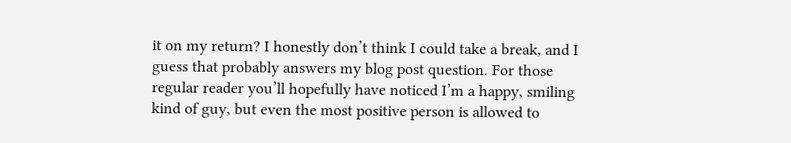it on my return? I honestly don’t think I could take a break, and I guess that probably answers my blog post question. For those regular reader you’ll hopefully have noticed I’m a happy, smiling kind of guy, but even the most positive person is allowed to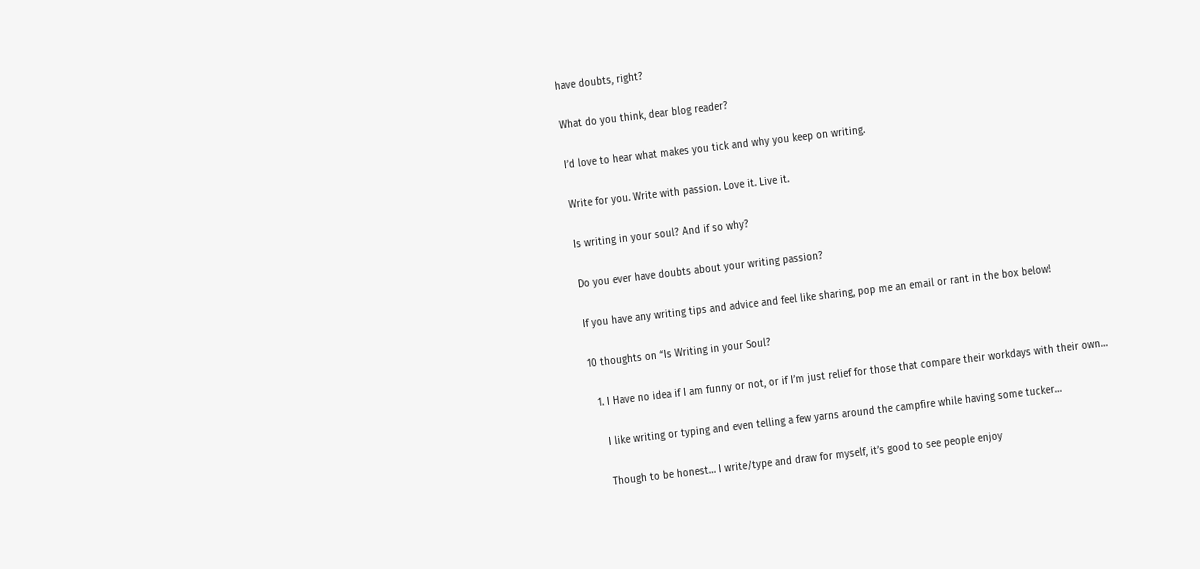have doubts, right?

What do you think, dear blog reader?

I’d love to hear what makes you tick and why you keep on writing.

Write for you. Write with passion. Love it. Live it.

Is writing in your soul? And if so why?

Do you ever have doubts about your writing passion?

If you have any writing tips and advice and feel like sharing, pop me an email or rant in the box below!

10 thoughts on “Is Writing in your Soul?

  1. I Have no idea if I am funny or not, or if I’m just relief for those that compare their workdays with their own…

    I like writing or typing and even telling a few yarns around the campfire while having some tucker…

    Though to be honest… I write/type and draw for myself, it’s good to see people enjoy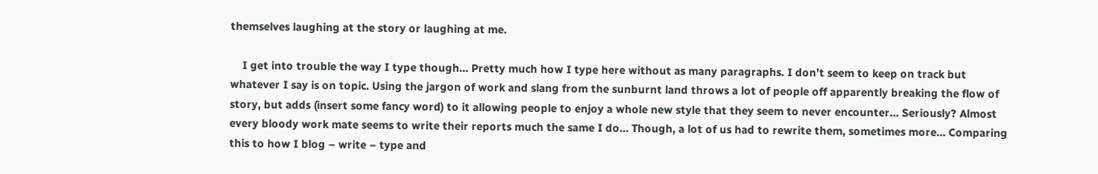themselves laughing at the story or laughing at me.

    I get into trouble the way I type though… Pretty much how I type here without as many paragraphs. I don’t seem to keep on track but whatever I say is on topic. Using the jargon of work and slang from the sunburnt land throws a lot of people off apparently breaking the flow of story, but adds (insert some fancy word) to it allowing people to enjoy a whole new style that they seem to never encounter… Seriously? Almost every bloody work mate seems to write their reports much the same I do… Though, a lot of us had to rewrite them, sometimes more… Comparing this to how I blog – write – type and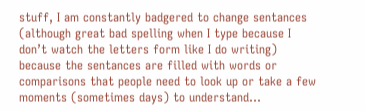stuff, I am constantly badgered to change sentances (although great bad spelling when I type because I don’t watch the letters form like I do writing) because the sentances are filled with words or comparisons that people need to look up or take a few moments (sometimes days) to understand…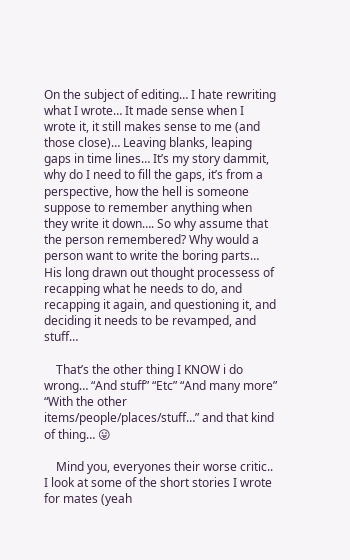On the subject of editing… I hate rewriting what I wrote… It made sense when I wrote it, it still makes sense to me (and those close)… Leaving blanks, leaping gaps in time lines… It’s my story dammit, why do I need to fill the gaps, it’s from a perspective, how the hell is someone suppose to remember anything when they write it down…. So why assume that the person remembered? Why would a person want to write the boring parts… His long drawn out thought processess of recapping what he needs to do, and recapping it again, and questioning it, and deciding it needs to be revamped, and stuff…

    That’s the other thing I KNOW i do wrong… “And stuff” “Etc” “And many more” “With the other items/people/places/stuff…” and that kind of thing… 😛

    Mind you, everyones their worse critic.. I look at some of the short stories I wrote for mates (yeah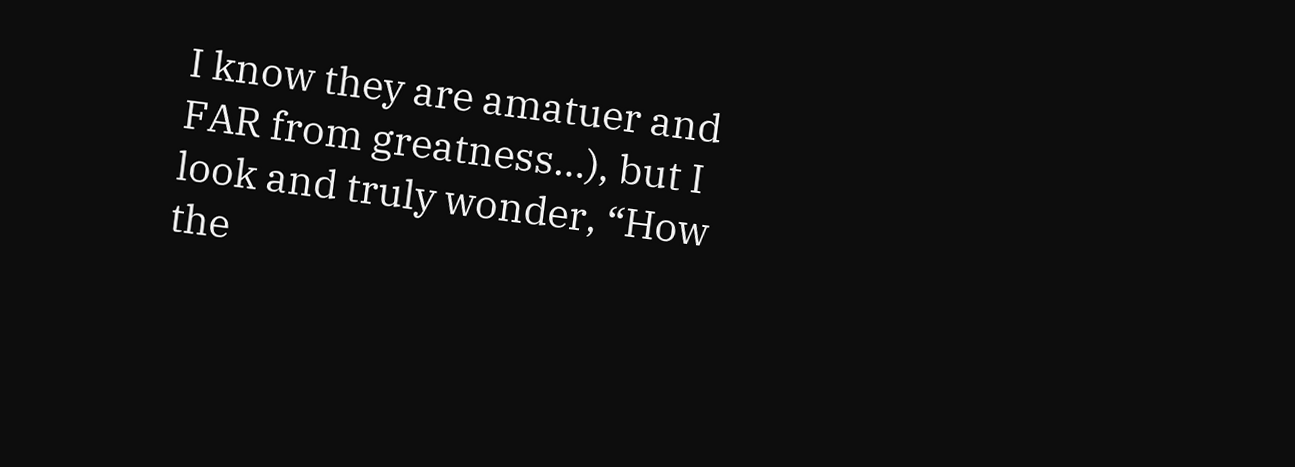I know they are amatuer and FAR from greatness…), but I look and truly wonder, “How the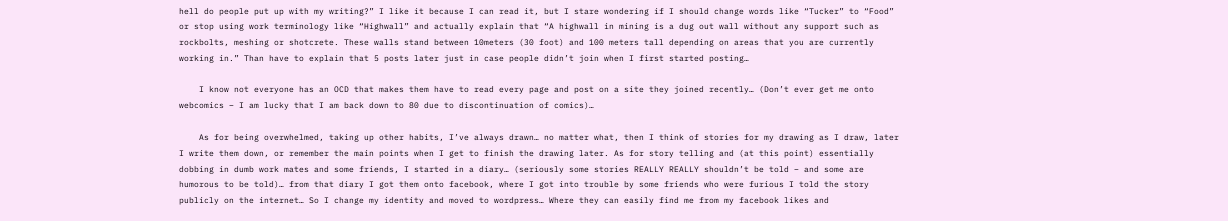hell do people put up with my writing?” I like it because I can read it, but I stare wondering if I should change words like “Tucker” to “Food” or stop using work terminology like “Highwall” and actually explain that “A highwall in mining is a dug out wall without any support such as rockbolts, meshing or shotcrete. These walls stand between 10meters (30 foot) and 100 meters tall depending on areas that you are currently working in.” Than have to explain that 5 posts later just in case people didn’t join when I first started posting…

    I know not everyone has an OCD that makes them have to read every page and post on a site they joined recently… (Don’t ever get me onto webcomics – I am lucky that I am back down to 80 due to discontinuation of comics)…

    As for being overwhelmed, taking up other habits, I’ve always drawn… no matter what, then I think of stories for my drawing as I draw, later I write them down, or remember the main points when I get to finish the drawing later. As for story telling and (at this point) essentially dobbing in dumb work mates and some friends, I started in a diary… (seriously some stories REALLY REALLY shouldn’t be told – and some are humorous to be told)… from that diary I got them onto facebook, where I got into trouble by some friends who were furious I told the story publicly on the internet… So I change my identity and moved to wordpress… Where they can easily find me from my facebook likes and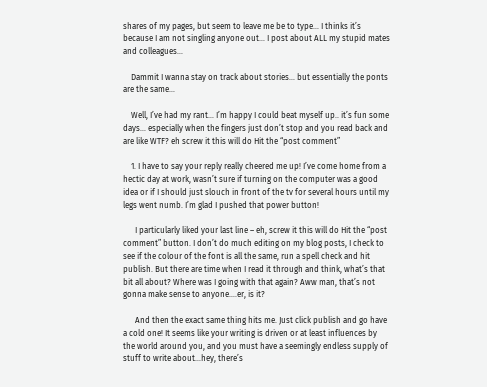shares of my pages, but seem to leave me be to type… I thinks it’s because I am not singling anyone out… I post about ALL my stupid mates and colleagues…

    Dammit I wanna stay on track about stories… but essentially the ponts are the same…

    Well, I’ve had my rant… I’m happy I could beat myself up.. it’s fun some days… especially when the fingers just don’t stop and you read back and are like WTF? eh screw it this will do Hit the “post comment”

    1. I have to say your reply really cheered me up! I’ve come home from a hectic day at work, wasn’t sure if turning on the computer was a good idea or if I should just slouch in front of the tv for several hours until my legs went numb. I’m glad I pushed that power button!

      I particularly liked your last line – eh, screw it this will do Hit the “post comment” button. I don’t do much editing on my blog posts, I check to see if the colour of the font is all the same, run a spell check and hit publish. But there are time when I read it through and think, what’s that bit all about? Where was I going with that again? Aww man, that’s not gonna make sense to anyone….er, is it?

      And then the exact same thing hits me. Just click publish and go have a cold one! It seems like your writing is driven or at least influences by the world around you, and you must have a seemingly endless supply of stuff to write about…hey, there’s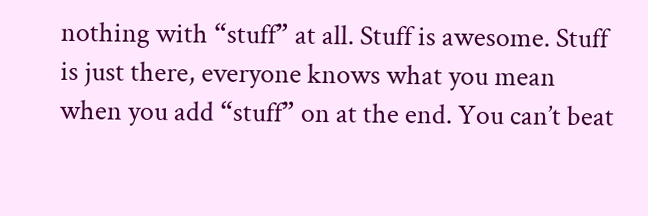nothing with “stuff” at all. Stuff is awesome. Stuff is just there, everyone knows what you mean when you add “stuff” on at the end. You can’t beat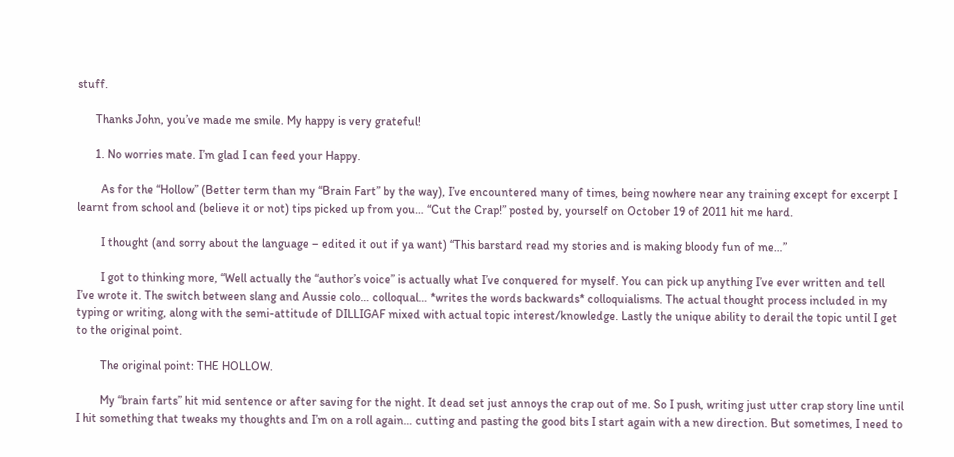stuff.

      Thanks John, you’ve made me smile. My happy is very grateful!

      1. No worries mate. I’m glad I can feed your Happy.

        As for the “Hollow” (Better term than my “Brain Fart” by the way), I’ve encountered many of times, being nowhere near any training except for excerpt I learnt from school and (believe it or not) tips picked up from you… “Cut the Crap!” posted by, yourself on October 19 of 2011 hit me hard.

        I thought (and sorry about the language – edited it out if ya want) “This barstard read my stories and is making bloody fun of me…”

        I got to thinking more, “Well actually the “author’s voice” is actually what I’ve conquered for myself. You can pick up anything I’ve ever written and tell I’ve wrote it. The switch between slang and Aussie colo… colloqual… *writes the words backwards* colloquialisms. The actual thought process included in my typing or writing, along with the semi-attitude of DILLIGAF mixed with actual topic interest/knowledge. Lastly the unique ability to derail the topic until I get to the original point.

        The original point: THE HOLLOW.

        My “brain farts” hit mid sentence or after saving for the night. It dead set just annoys the crap out of me. So I push, writing just utter crap story line until I hit something that tweaks my thoughts and I’m on a roll again… cutting and pasting the good bits I start again with a new direction. But sometimes, I need to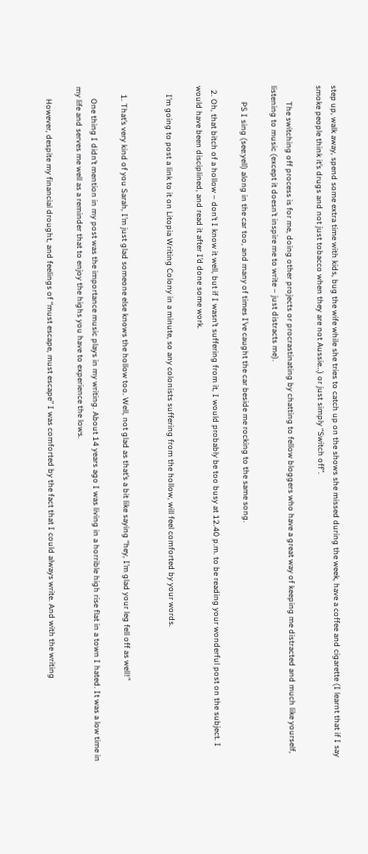step up, walk away, spend some extra time with kids, bug the wife while she tries to catch up on the shows she missed during the week, have a coffee and cigarette (I learnt that if I say smoke people think it’s drugs and not just tobacco when they are not Aussie…) or just simply “Switch off”.

        The switching off process is for me, doing other projects or procrastinating by chatting to fellow bloggers who have a great way of keeping me distracted and much like yourself, listening to music (except it doesn’t inspire me to write – just distracts me).

        PS I sing (see:yell) along in the car too, and many of times I’ve caught the car beside me rocking to the same song.

  2. Oh, that bitch of a hollow – don’t I know it well, but if I wasn’t suffering from it, I would probably be too busy at 12.40 p.m. to be reading your wonderful post on the subject. I would have been disciplined, and read it after I’d done some work.

    I’m going to post a link to it on Litopia Writing Colony in a minute, so any colonists suffering from the hollow, will feel comforted by your words.


    1. That’s very kind of you Sarah, I’m just glad someone else knows the hollow too. Well, not glad as that’s a bit like saying “hey, I’m glad your leg fell off as well!”

      One thing I didn’t mention in my post was the importance music plays in my writing. About 14 years ago I was living in a horrible high rise flat in a town I hated. It was a low time in my life and serves me well as a reminder that to enjoy the highs you have to experience the lows.

      However, despite my financial drought, and feelings of “must escape, must escape” I was comforted by the fact that I could always write. And with the writing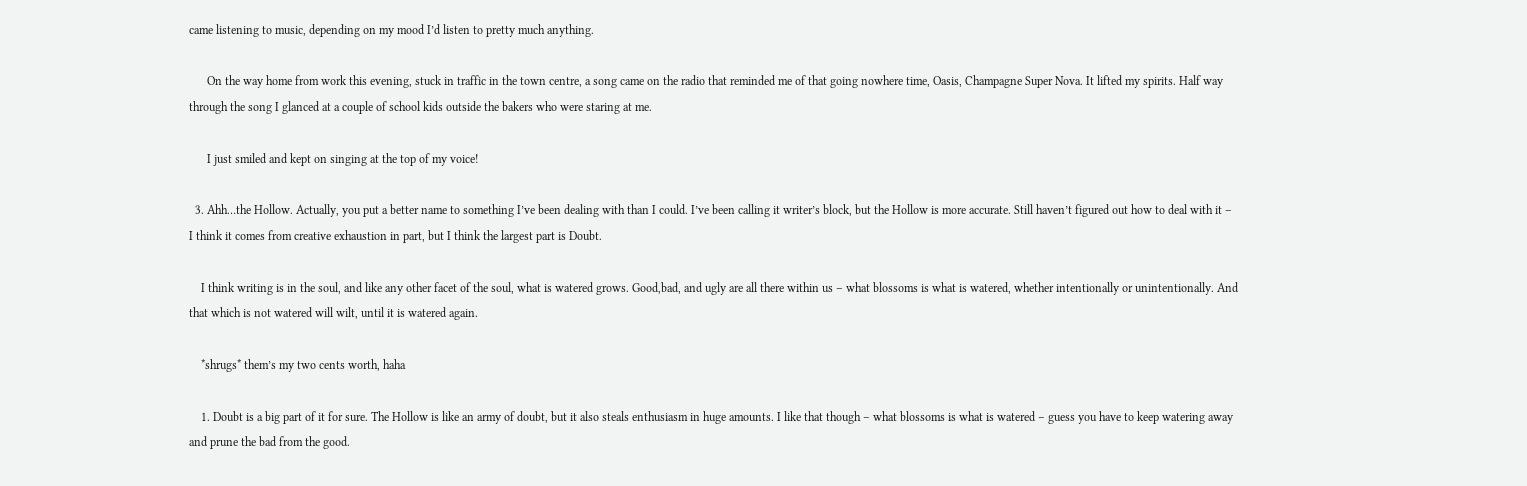came listening to music, depending on my mood I’d listen to pretty much anything.

      On the way home from work this evening, stuck in traffic in the town centre, a song came on the radio that reminded me of that going nowhere time, Oasis, Champagne Super Nova. It lifted my spirits. Half way through the song I glanced at a couple of school kids outside the bakers who were staring at me.

      I just smiled and kept on singing at the top of my voice!

  3. Ahh…the Hollow. Actually, you put a better name to something I’ve been dealing with than I could. I’ve been calling it writer’s block, but the Hollow is more accurate. Still haven’t figured out how to deal with it – I think it comes from creative exhaustion in part, but I think the largest part is Doubt.

    I think writing is in the soul, and like any other facet of the soul, what is watered grows. Good,bad, and ugly are all there within us – what blossoms is what is watered, whether intentionally or unintentionally. And that which is not watered will wilt, until it is watered again.

    *shrugs* them’s my two cents worth, haha

    1. Doubt is a big part of it for sure. The Hollow is like an army of doubt, but it also steals enthusiasm in huge amounts. I like that though – what blossoms is what is watered – guess you have to keep watering away and prune the bad from the good.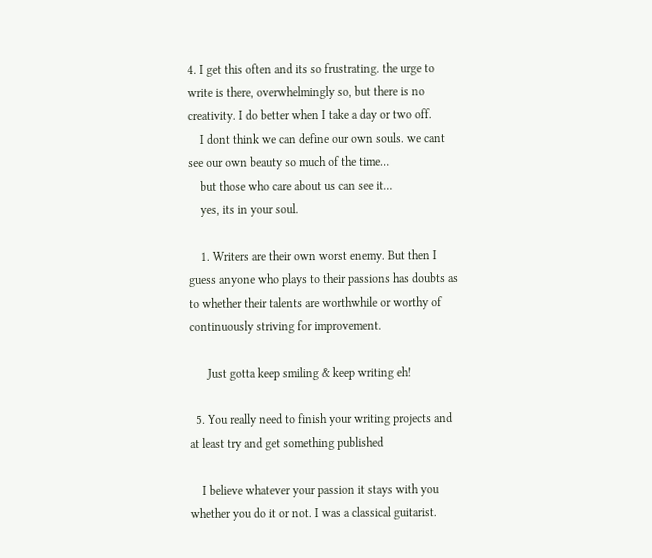4. I get this often and its so frustrating. the urge to write is there, overwhelmingly so, but there is no creativity. I do better when I take a day or two off.
    I dont think we can define our own souls. we cant see our own beauty so much of the time…
    but those who care about us can see it…
    yes, its in your soul.

    1. Writers are their own worst enemy. But then I guess anyone who plays to their passions has doubts as to whether their talents are worthwhile or worthy of continuously striving for improvement.

      Just gotta keep smiling & keep writing eh!

  5. You really need to finish your writing projects and at least try and get something published

    I believe whatever your passion it stays with you whether you do it or not. I was a classical guitarist.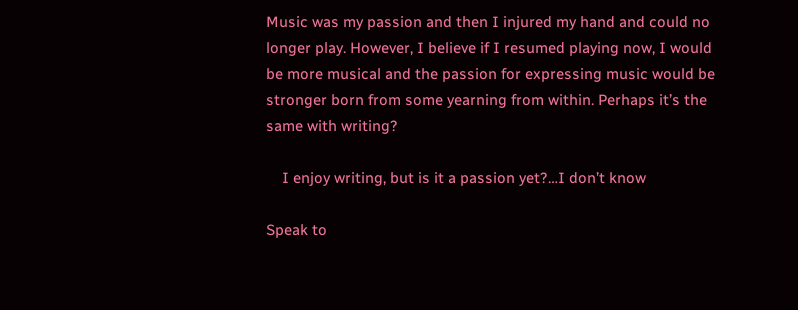Music was my passion and then I injured my hand and could no longer play. However, I believe if I resumed playing now, I would be more musical and the passion for expressing music would be stronger born from some yearning from within. Perhaps it’s the same with writing?

    I enjoy writing, but is it a passion yet?…I don’t know

Speak to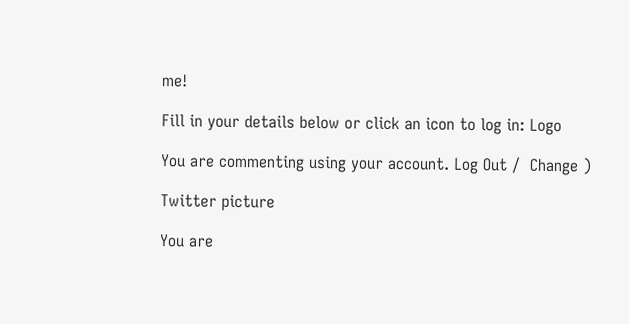me!

Fill in your details below or click an icon to log in: Logo

You are commenting using your account. Log Out /  Change )

Twitter picture

You are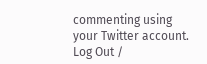commenting using your Twitter account. Log Out /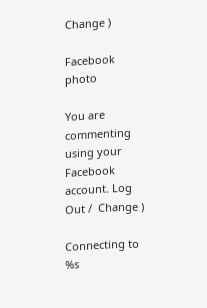Change )

Facebook photo

You are commenting using your Facebook account. Log Out /  Change )

Connecting to %s